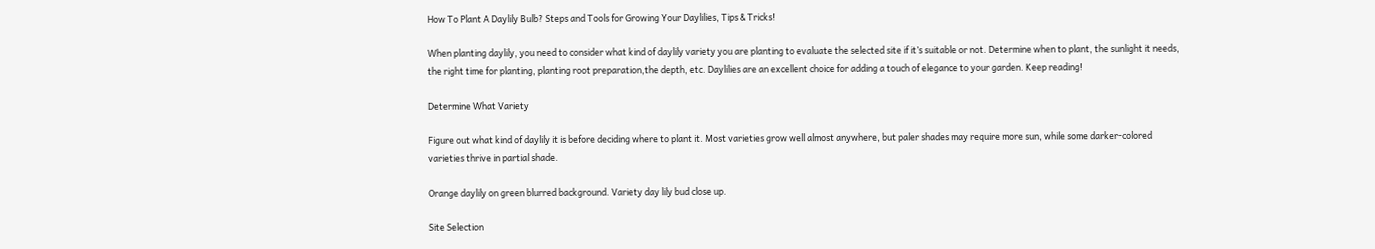How To Plant A Daylily Bulb? Steps and Tools for Growing Your Daylilies, Tips & Tricks!

When planting daylily, you need to consider what kind of daylily variety you are planting to evaluate the selected site if it’s suitable or not. Determine when to plant, the sunlight it needs, the right time for planting, planting root preparation,the depth, etc. Daylilies are an excellent choice for adding a touch of elegance to your garden. Keep reading!

Determine What Variety

Figure out what kind of daylily it is before deciding where to plant it. Most varieties grow well almost anywhere, but paler shades may require more sun, while some darker-colored varieties thrive in partial shade.

Orange daylily on green blurred background. Variety day lily bud close up.

Site Selection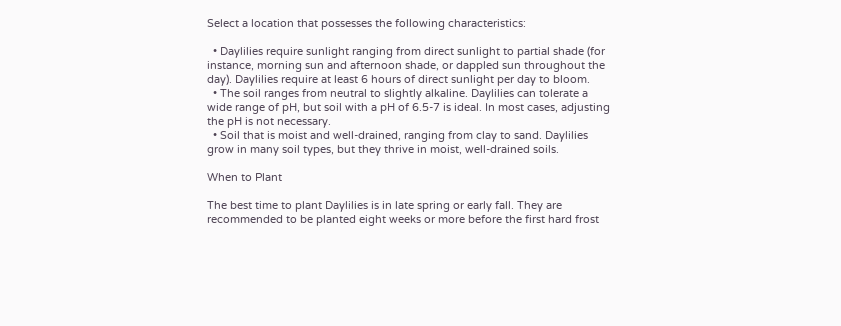Select a location that possesses the following characteristics:

  • Daylilies require sunlight ranging from direct sunlight to partial shade (for instance, morning sun and afternoon shade, or dappled sun throughout the day). Daylilies require at least 6 hours of direct sunlight per day to bloom.
  • The soil ranges from neutral to slightly alkaline. Daylilies can tolerate a wide range of pH, but soil with a pH of 6.5-7 is ideal. In most cases, adjusting the pH is not necessary.
  • Soil that is moist and well-drained, ranging from clay to sand. Daylilies grow in many soil types, but they thrive in moist, well-drained soils.

When to Plant

The best time to plant Daylilies is in late spring or early fall. They are recommended to be planted eight weeks or more before the first hard frost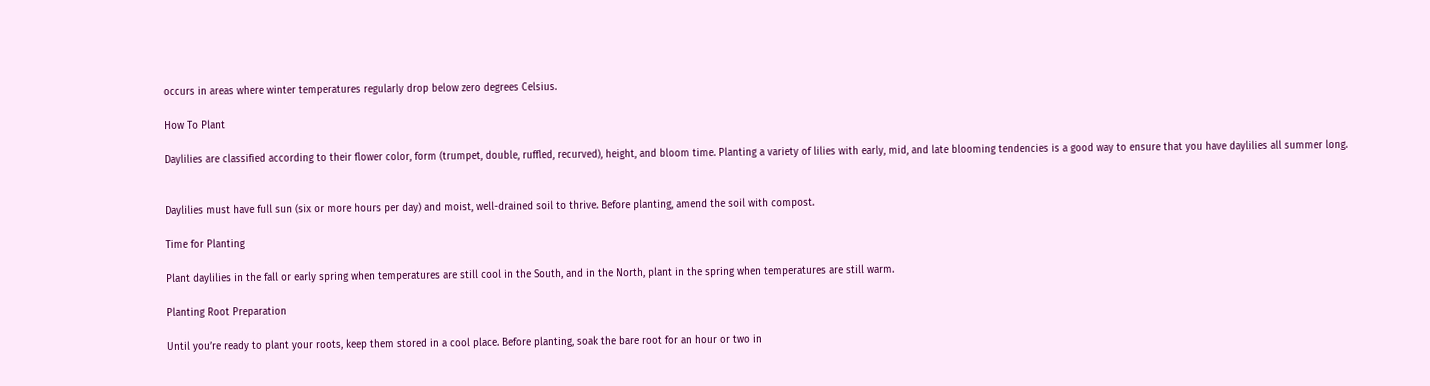occurs in areas where winter temperatures regularly drop below zero degrees Celsius.

How To Plant

Daylilies are classified according to their flower color, form (trumpet, double, ruffled, recurved), height, and bloom time. Planting a variety of lilies with early, mid, and late blooming tendencies is a good way to ensure that you have daylilies all summer long.


Daylilies must have full sun (six or more hours per day) and moist, well-drained soil to thrive. Before planting, amend the soil with compost.

Time for Planting

Plant daylilies in the fall or early spring when temperatures are still cool in the South, and in the North, plant in the spring when temperatures are still warm.

Planting Root Preparation

Until you’re ready to plant your roots, keep them stored in a cool place. Before planting, soak the bare root for an hour or two in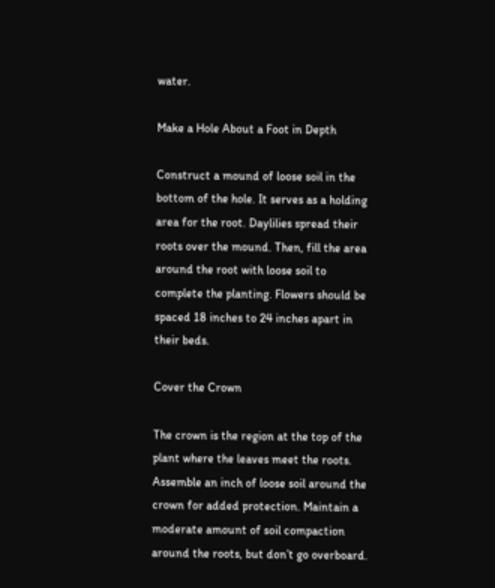water.

Make a Hole About a Foot in Depth

Construct a mound of loose soil in the bottom of the hole. It serves as a holding area for the root. Daylilies spread their roots over the mound. Then, fill the area around the root with loose soil to complete the planting. Flowers should be spaced 18 inches to 24 inches apart in their beds.

Cover the Crown

The crown is the region at the top of the plant where the leaves meet the roots. Assemble an inch of loose soil around the crown for added protection. Maintain a moderate amount of soil compaction around the roots, but don’t go overboard.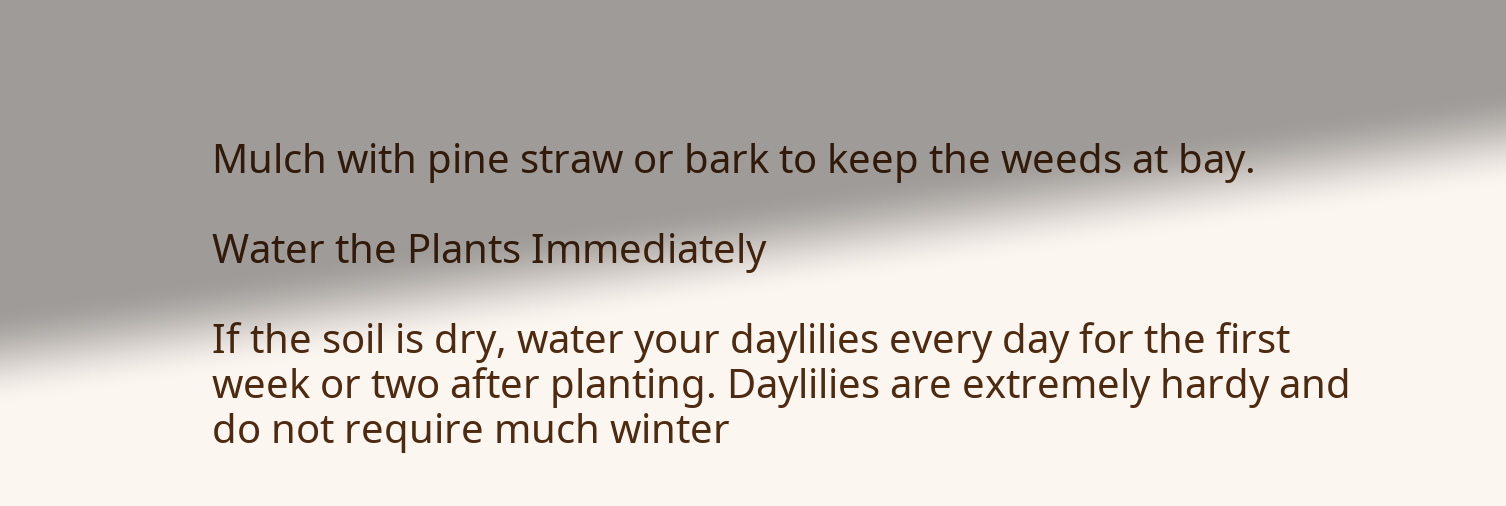Mulch with pine straw or bark to keep the weeds at bay.

Water the Plants Immediately

If the soil is dry, water your daylilies every day for the first week or two after planting. Daylilies are extremely hardy and do not require much winter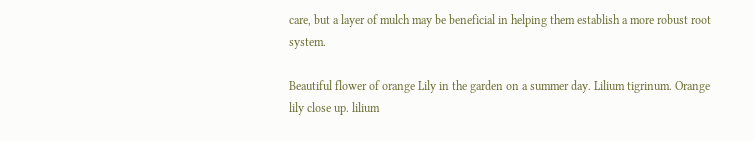care, but a layer of mulch may be beneficial in helping them establish a more robust root system.

Beautiful flower of orange Lily in the garden on a summer day. Lilium tigrinum. Orange lily close up. lilium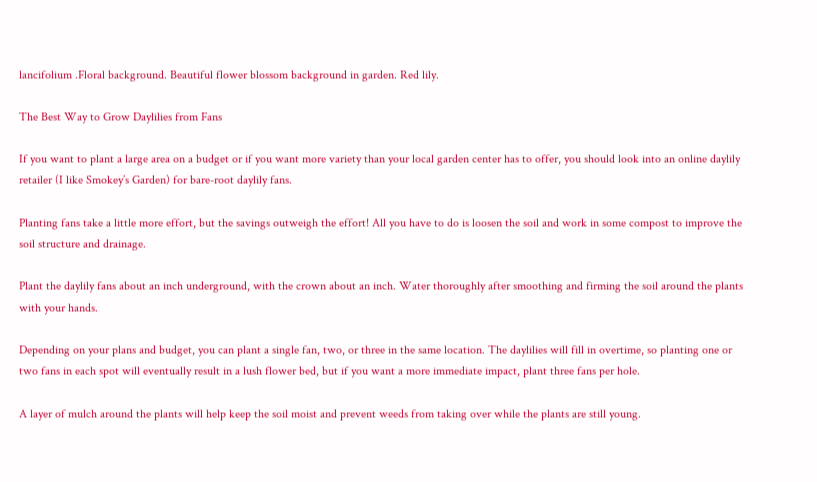lancifolium .Floral background. Beautiful flower blossom background in garden. Red lily.

The Best Way to Grow Daylilies from Fans

If you want to plant a large area on a budget or if you want more variety than your local garden center has to offer, you should look into an online daylily retailer (I like Smokey’s Garden) for bare-root daylily fans.

Planting fans take a little more effort, but the savings outweigh the effort! All you have to do is loosen the soil and work in some compost to improve the soil structure and drainage.

Plant the daylily fans about an inch underground, with the crown about an inch. Water thoroughly after smoothing and firming the soil around the plants with your hands.

Depending on your plans and budget, you can plant a single fan, two, or three in the same location. The daylilies will fill in overtime, so planting one or two fans in each spot will eventually result in a lush flower bed, but if you want a more immediate impact, plant three fans per hole.

A layer of mulch around the plants will help keep the soil moist and prevent weeds from taking over while the plants are still young.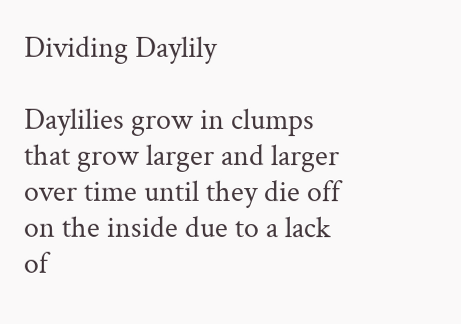Dividing Daylily

Daylilies grow in clumps that grow larger and larger over time until they die off on the inside due to a lack of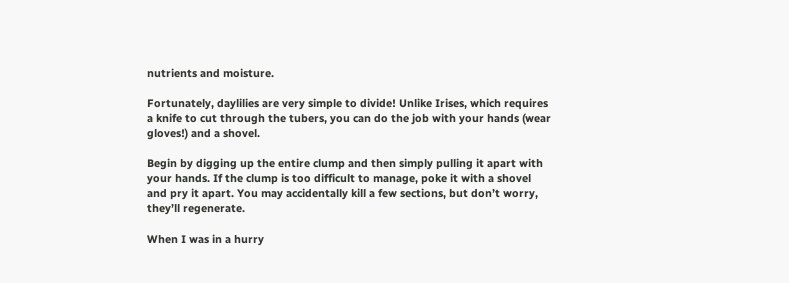nutrients and moisture.

Fortunately, daylilies are very simple to divide! Unlike Irises, which requires a knife to cut through the tubers, you can do the job with your hands (wear gloves!) and a shovel.

Begin by digging up the entire clump and then simply pulling it apart with your hands. If the clump is too difficult to manage, poke it with a shovel and pry it apart. You may accidentally kill a few sections, but don’t worry, they’ll regenerate.

When I was in a hurry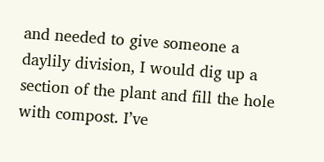and needed to give someone a daylily division, I would dig up a section of the plant and fill the hole with compost. I’ve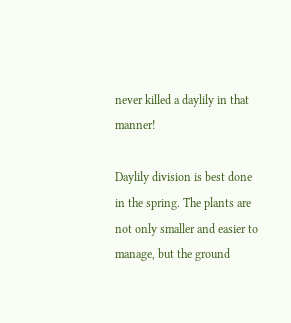never killed a daylily in that manner!

Daylily division is best done in the spring. The plants are not only smaller and easier to manage, but the ground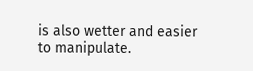is also wetter and easier to manipulate.